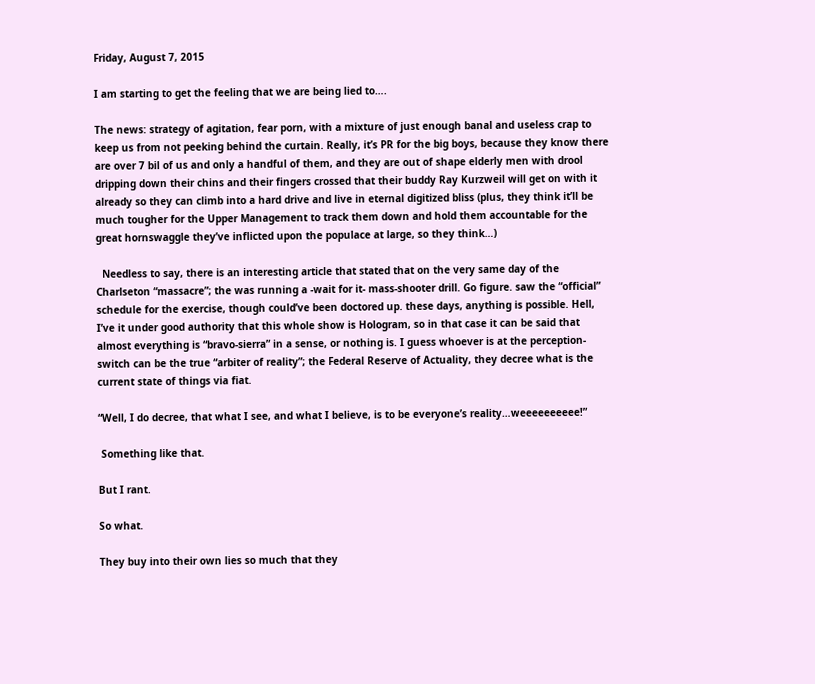Friday, August 7, 2015

I am starting to get the feeling that we are being lied to….

The news: strategy of agitation, fear porn, with a mixture of just enough banal and useless crap to keep us from not peeking behind the curtain. Really, it’s PR for the big boys, because they know there are over 7 bil of us and only a handful of them, and they are out of shape elderly men with drool dripping down their chins and their fingers crossed that their buddy Ray Kurzweil will get on with it already so they can climb into a hard drive and live in eternal digitized bliss (plus, they think it’ll be much tougher for the Upper Management to track them down and hold them accountable for the great hornswaggle they’ve inflicted upon the populace at large, so they think…)

  Needless to say, there is an interesting article that stated that on the very same day of the Charlseton “massacre”; the was running a -wait for it- mass-shooter drill. Go figure. saw the “official” schedule for the exercise, though could’ve been doctored up. these days, anything is possible. Hell, I’ve it under good authority that this whole show is Hologram, so in that case it can be said that almost everything is “bravo-sierra” in a sense, or nothing is. I guess whoever is at the perception-switch can be the true “arbiter of reality”; the Federal Reserve of Actuality, they decree what is the current state of things via fiat.

“Well, I do decree, that what I see, and what I believe, is to be everyone’s reality…weeeeeeeeee!”

 Something like that.

But I rant.

So what.

They buy into their own lies so much that they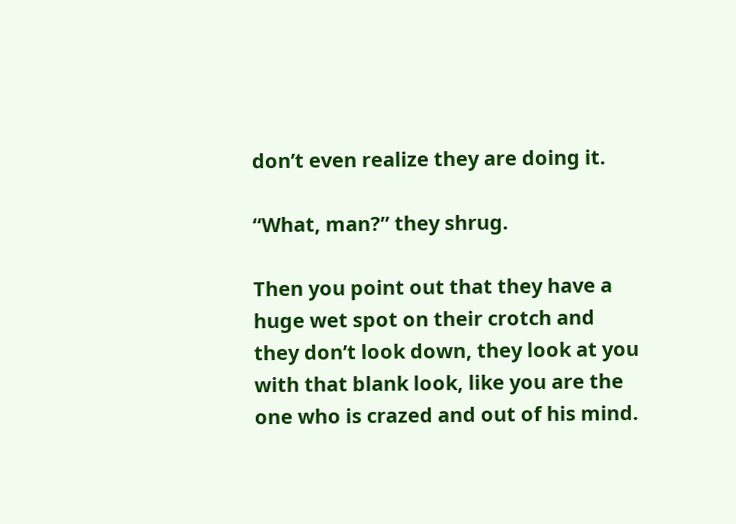don’t even realize they are doing it.

“What, man?” they shrug.

Then you point out that they have a huge wet spot on their crotch and they don’t look down, they look at you with that blank look, like you are the one who is crazed and out of his mind.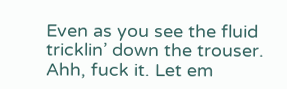Even as you see the fluid tricklin’ down the trouser. Ahh, fuck it. Let em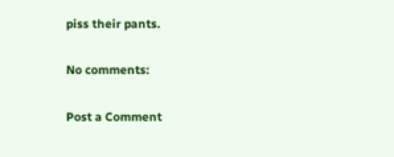piss their pants.

No comments:

Post a Comment